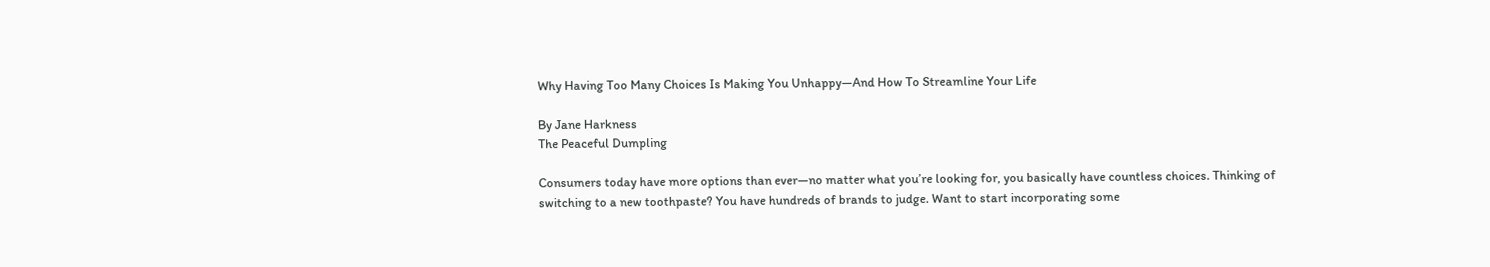Why Having Too Many Choices Is Making You Unhappy—And How To Streamline Your Life

By Jane Harkness
The Peaceful Dumpling

Consumers today have more options than ever—no matter what you’re looking for, you basically have countless choices. Thinking of switching to a new toothpaste? You have hundreds of brands to judge. Want to start incorporating some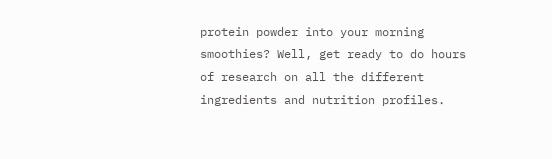protein powder into your morning smoothies? Well, get ready to do hours of research on all the different ingredients and nutrition profiles.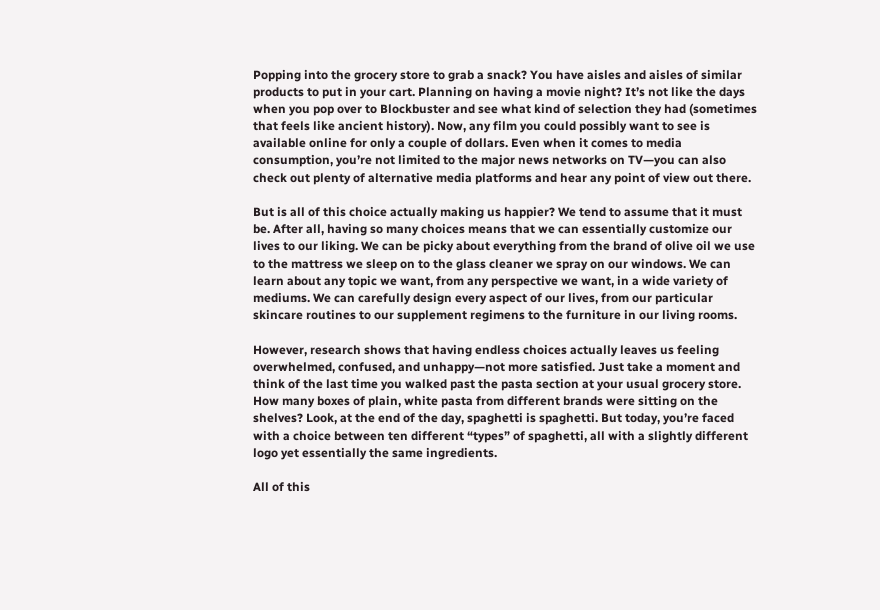Popping into the grocery store to grab a snack? You have aisles and aisles of similar products to put in your cart. Planning on having a movie night? It’s not like the days when you pop over to Blockbuster and see what kind of selection they had (sometimes that feels like ancient history). Now, any film you could possibly want to see is available online for only a couple of dollars. Even when it comes to media consumption, you’re not limited to the major news networks on TV—you can also check out plenty of alternative media platforms and hear any point of view out there.

But is all of this choice actually making us happier? We tend to assume that it must be. After all, having so many choices means that we can essentially customize our lives to our liking. We can be picky about everything from the brand of olive oil we use to the mattress we sleep on to the glass cleaner we spray on our windows. We can learn about any topic we want, from any perspective we want, in a wide variety of mediums. We can carefully design every aspect of our lives, from our particular skincare routines to our supplement regimens to the furniture in our living rooms.

However, research shows that having endless choices actually leaves us feeling overwhelmed, confused, and unhappy—not more satisfied. Just take a moment and think of the last time you walked past the pasta section at your usual grocery store. How many boxes of plain, white pasta from different brands were sitting on the shelves? Look, at the end of the day, spaghetti is spaghetti. But today, you’re faced with a choice between ten different “types” of spaghetti, all with a slightly different logo yet essentially the same ingredients.

All of this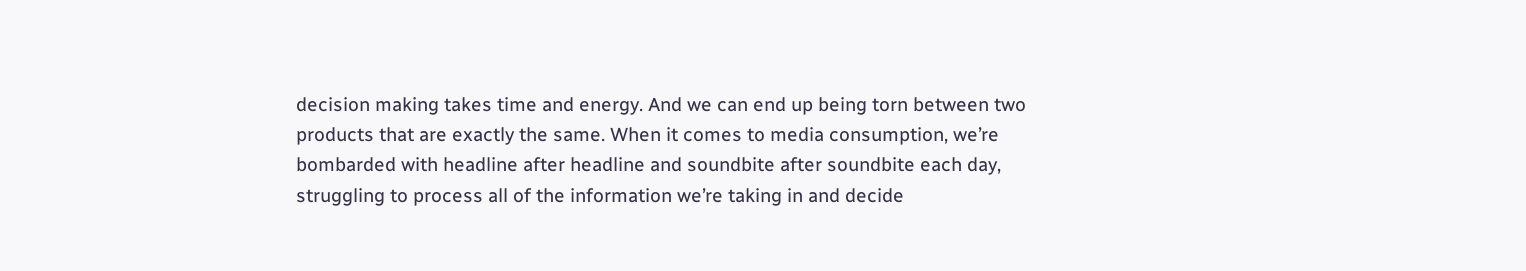decision making takes time and energy. And we can end up being torn between two products that are exactly the same. When it comes to media consumption, we’re bombarded with headline after headline and soundbite after soundbite each day, struggling to process all of the information we’re taking in and decide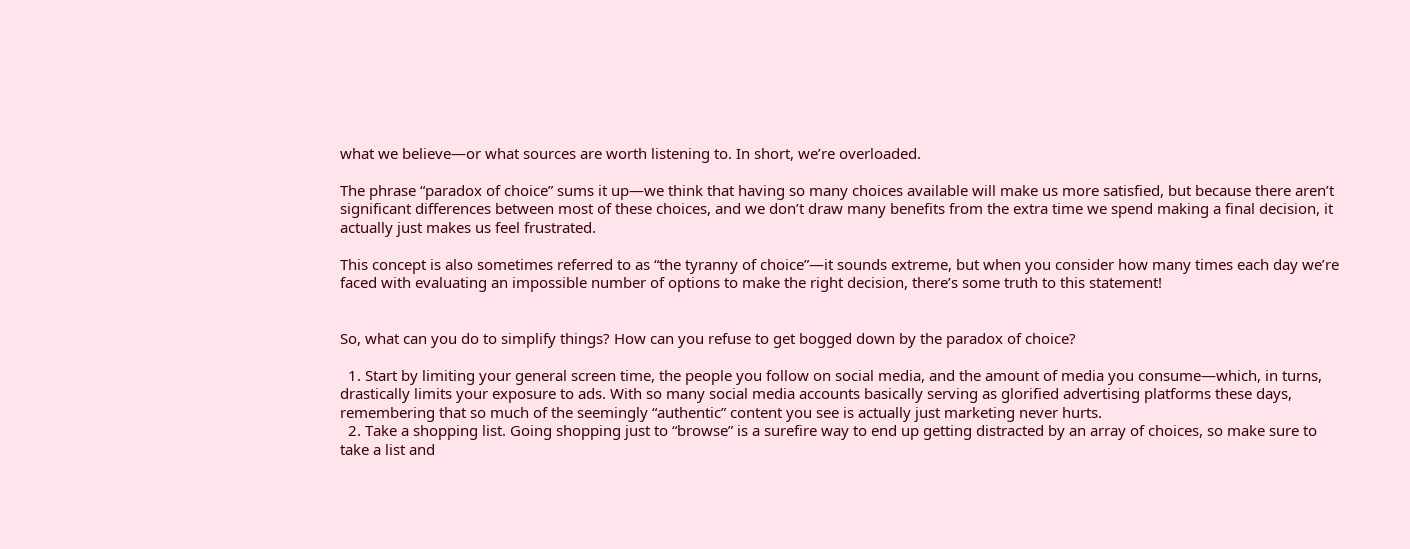what we believe—or what sources are worth listening to. In short, we’re overloaded.

The phrase “paradox of choice” sums it up—we think that having so many choices available will make us more satisfied, but because there aren’t significant differences between most of these choices, and we don’t draw many benefits from the extra time we spend making a final decision, it actually just makes us feel frustrated.

This concept is also sometimes referred to as “the tyranny of choice”—it sounds extreme, but when you consider how many times each day we’re faced with evaluating an impossible number of options to make the right decision, there’s some truth to this statement!


So, what can you do to simplify things? How can you refuse to get bogged down by the paradox of choice?

  1. Start by limiting your general screen time, the people you follow on social media, and the amount of media you consume—which, in turns, drastically limits your exposure to ads. With so many social media accounts basically serving as glorified advertising platforms these days, remembering that so much of the seemingly “authentic” content you see is actually just marketing never hurts.
  2. Take a shopping list. Going shopping just to “browse” is a surefire way to end up getting distracted by an array of choices, so make sure to take a list and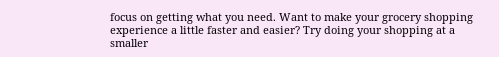focus on getting what you need. Want to make your grocery shopping experience a little faster and easier? Try doing your shopping at a smaller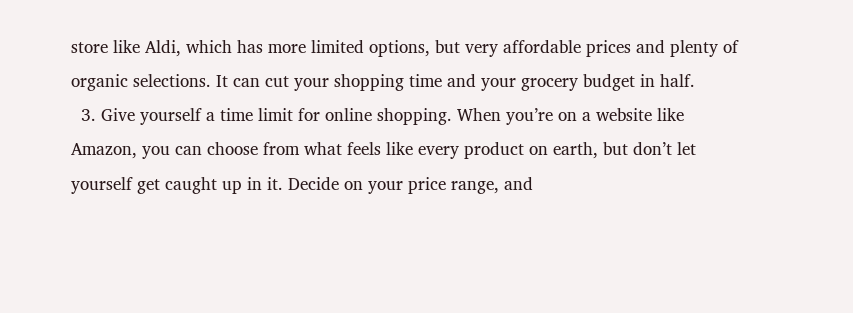store like Aldi, which has more limited options, but very affordable prices and plenty of organic selections. It can cut your shopping time and your grocery budget in half.
  3. Give yourself a time limit for online shopping. When you’re on a website like Amazon, you can choose from what feels like every product on earth, but don’t let yourself get caught up in it. Decide on your price range, and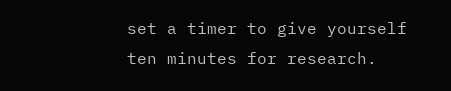set a timer to give yourself ten minutes for research.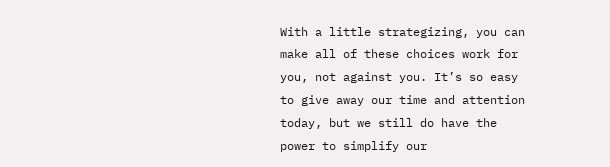With a little strategizing, you can make all of these choices work for you, not against you. It’s so easy to give away our time and attention today, but we still do have the power to simplify our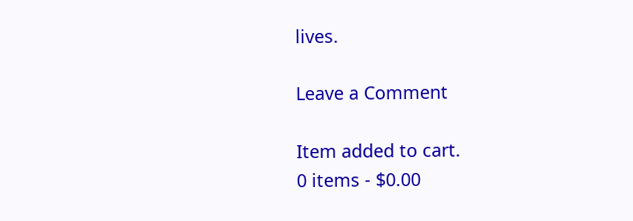lives.

Leave a Comment

Item added to cart.
0 items - $0.00